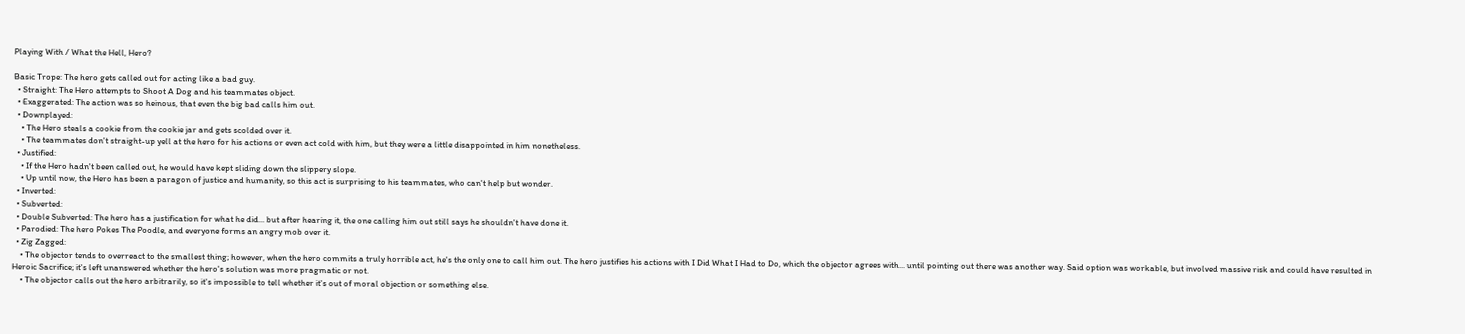Playing With / What the Hell, Hero?

Basic Trope: The hero gets called out for acting like a bad guy.
  • Straight: The Hero attempts to Shoot A Dog and his teammates object.
  • Exaggerated: The action was so heinous, that even the big bad calls him out.
  • Downplayed:
    • The Hero steals a cookie from the cookie jar and gets scolded over it.
    • The teammates don't straight-up yell at the hero for his actions or even act cold with him, but they were a little disappointed in him nonetheless.
  • Justified:
    • If the Hero hadn't been called out, he would have kept sliding down the slippery slope.
    • Up until now, the Hero has been a paragon of justice and humanity, so this act is surprising to his teammates, who can't help but wonder.
  • Inverted:
  • Subverted:
  • Double Subverted: The hero has a justification for what he did... but after hearing it, the one calling him out still says he shouldn't have done it.
  • Parodied: The hero Pokes The Poodle, and everyone forms an angry mob over it.
  • Zig Zagged:
    • The objector tends to overreact to the smallest thing; however, when the hero commits a truly horrible act, he's the only one to call him out. The hero justifies his actions with I Did What I Had to Do, which the objector agrees with... until pointing out there was another way. Said option was workable, but involved massive risk and could have resulted in Heroic Sacrifice; it's left unanswered whether the hero's solution was more pragmatic or not.
    • The objector calls out the hero arbitrarily, so it's impossible to tell whether it's out of moral objection or something else.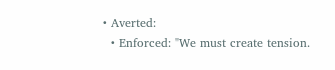• Averted:
  • Enforced: "We must create tension.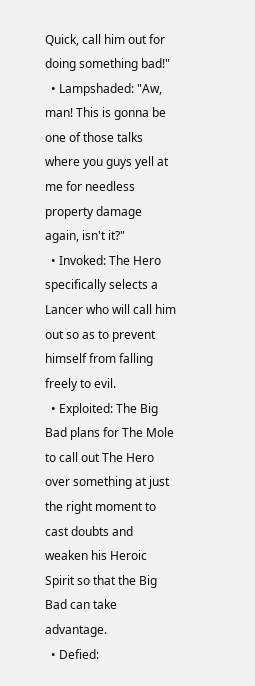Quick, call him out for doing something bad!"
  • Lampshaded: "Aw, man! This is gonna be one of those talks where you guys yell at me for needless property damage again, isn't it?"
  • Invoked: The Hero specifically selects a Lancer who will call him out so as to prevent himself from falling freely to evil.
  • Exploited: The Big Bad plans for The Mole to call out The Hero over something at just the right moment to cast doubts and weaken his Heroic Spirit so that the Big Bad can take advantage.
  • Defied: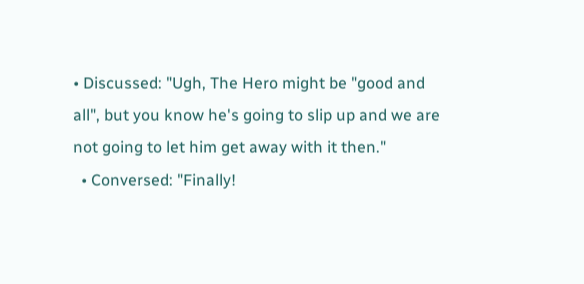• Discussed: "Ugh, The Hero might be "good and all", but you know he's going to slip up and we are not going to let him get away with it then."
  • Conversed: "Finally!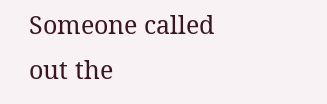Someone called out the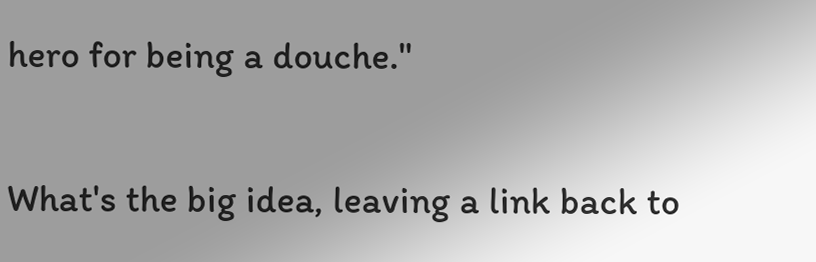hero for being a douche."

What's the big idea, leaving a link back to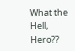What the Hell, Hero??